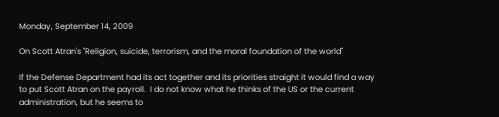Monday, September 14, 2009

On Scott Atran's "Religion, suicide, terrorism, and the moral foundation of the world"

If the Defense Department had its act together and its priorities straight it would find a way to put Scott Atran on the payroll.  I do not know what he thinks of the US or the current administration, but he seems to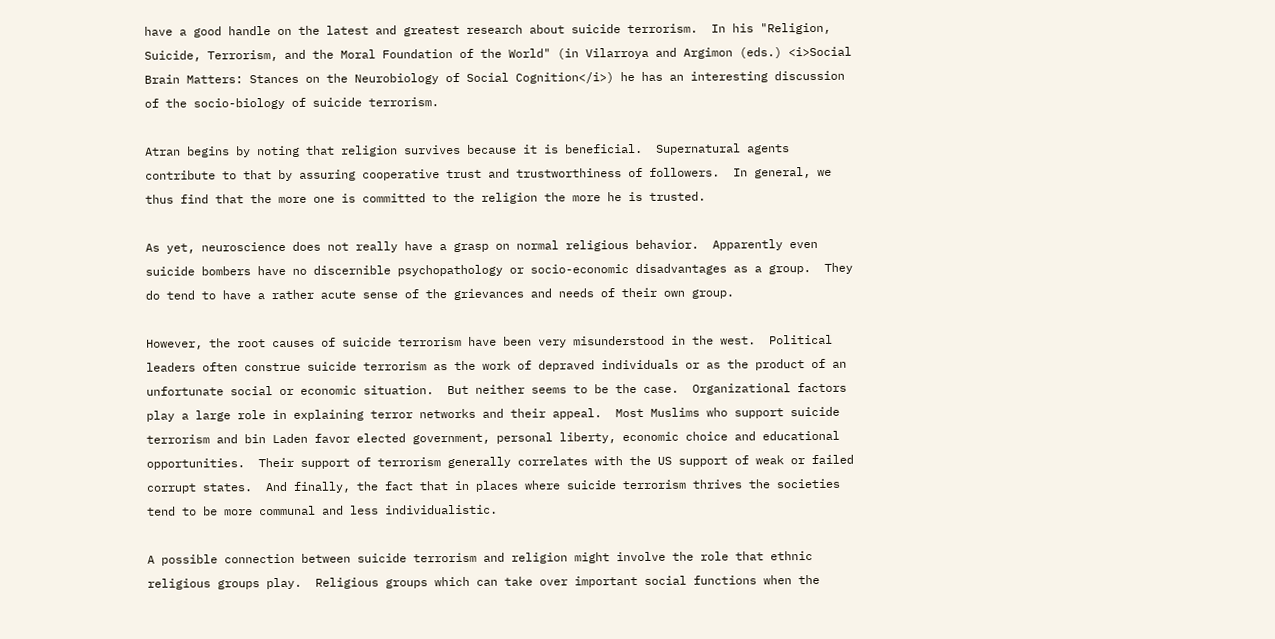have a good handle on the latest and greatest research about suicide terrorism.  In his "Religion, Suicide, Terrorism, and the Moral Foundation of the World" (in Vilarroya and Argimon (eds.) <i>Social Brain Matters: Stances on the Neurobiology of Social Cognition</i>) he has an interesting discussion of the socio-biology of suicide terrorism.

Atran begins by noting that religion survives because it is beneficial.  Supernatural agents contribute to that by assuring cooperative trust and trustworthiness of followers.  In general, we thus find that the more one is committed to the religion the more he is trusted.

As yet, neuroscience does not really have a grasp on normal religious behavior.  Apparently even suicide bombers have no discernible psychopathology or socio-economic disadvantages as a group.  They do tend to have a rather acute sense of the grievances and needs of their own group.

However, the root causes of suicide terrorism have been very misunderstood in the west.  Political leaders often construe suicide terrorism as the work of depraved individuals or as the product of an unfortunate social or economic situation.  But neither seems to be the case.  Organizational factors play a large role in explaining terror networks and their appeal.  Most Muslims who support suicide terrorism and bin Laden favor elected government, personal liberty, economic choice and educational opportunities.  Their support of terrorism generally correlates with the US support of weak or failed corrupt states.  And finally, the fact that in places where suicide terrorism thrives the societies tend to be more communal and less individualistic.

A possible connection between suicide terrorism and religion might involve the role that ethnic religious groups play.  Religious groups which can take over important social functions when the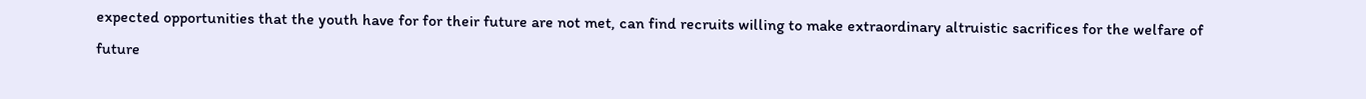expected opportunities that the youth have for for their future are not met, can find recruits willing to make extraordinary altruistic sacrifices for the welfare of future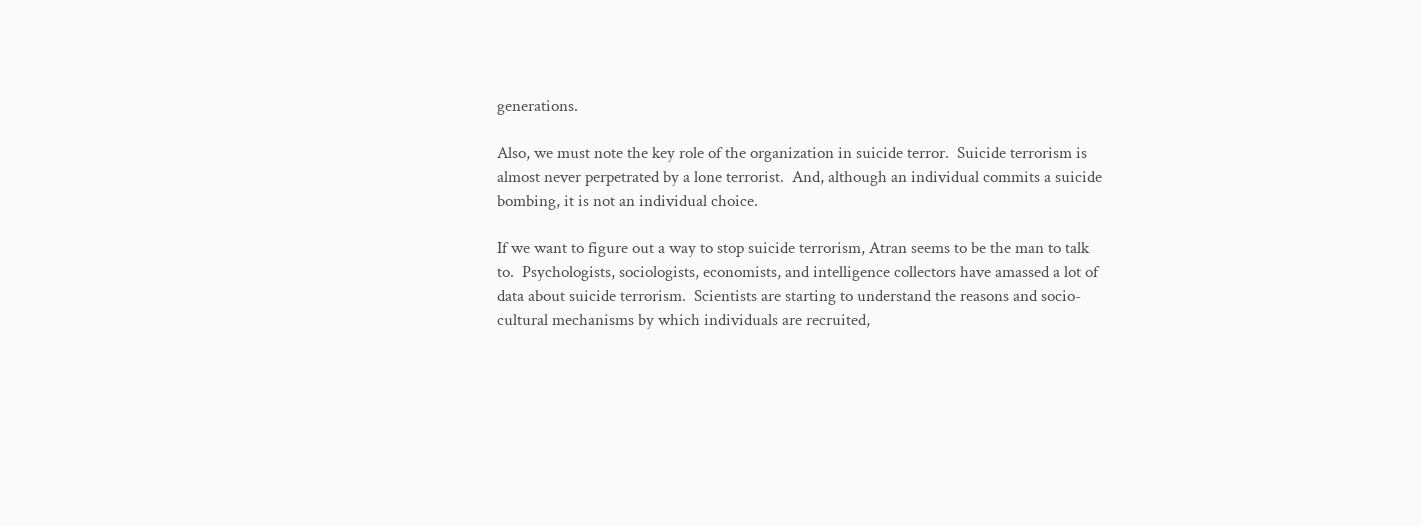generations.

Also, we must note the key role of the organization in suicide terror.  Suicide terrorism is almost never perpetrated by a lone terrorist.  And, although an individual commits a suicide bombing, it is not an individual choice.

If we want to figure out a way to stop suicide terrorism, Atran seems to be the man to talk to.  Psychologists, sociologists, economists, and intelligence collectors have amassed a lot of data about suicide terrorism.  Scientists are starting to understand the reasons and socio-cultural mechanisms by which individuals are recruited,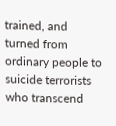trained, and turned from ordinary people to suicide terrorists who transcend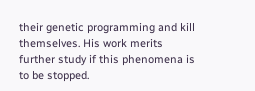their genetic programming and kill themselves. His work merits further study if this phenomena is to be stopped.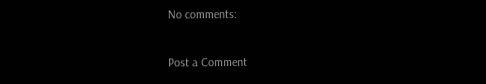No comments:

Post a Comment